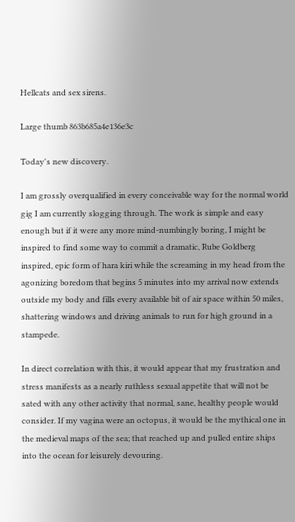Hellcats and sex sirens.

Large thumb 863b685a4e136e3c

Today's new discovery.

I am grossly overqualified in every conceivable way for the normal world gig I am currently slogging through. The work is simple and easy enough but if it were any more mind-numbingly boring, I might be inspired to find some way to commit a dramatic, Rube Goldberg inspired, epic form of hara kiri while the screaming in my head from the agonizing boredom that begins 5 minutes into my arrival now extends outside my body and fills every available bit of air space within 50 miles, shattering windows and driving animals to run for high ground in a stampede.

In direct correlation with this, it would appear that my frustration and stress manifests as a nearly ruthless sexual appetite that will not be sated with any other activity that normal, sane, healthy people would consider. If my vagina were an octopus, it would be the mythical one in the medieval maps of the sea; that reached up and pulled entire ships into the ocean for leisurely devouring.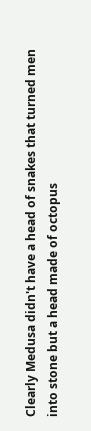Clearly Medusa didn't have a head of snakes that turned men into stone but a head made of octopus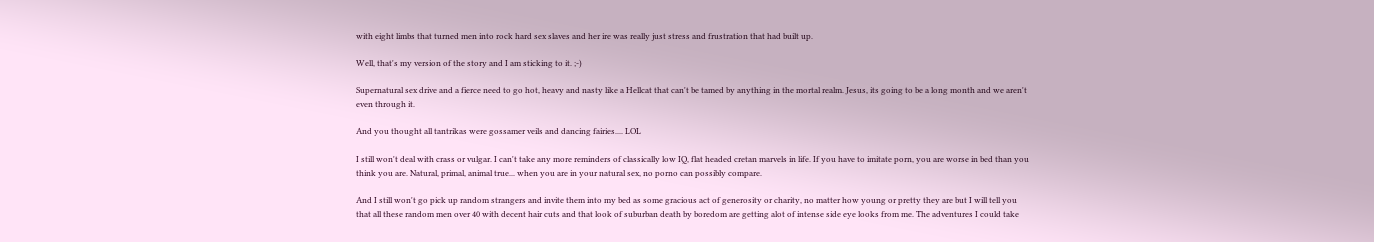with eight limbs that turned men into rock hard sex slaves and her ire was really just stress and frustration that had built up.

Well, that's my version of the story and I am sticking to it. ;-)

Supernatural sex drive and a fierce need to go hot, heavy and nasty like a Hellcat that can't be tamed by anything in the mortal realm. Jesus, its going to be a long month and we aren't even through it.

And you thought all tantrikas were gossamer veils and dancing fairies.... LOL

I still won't deal with crass or vulgar. I can't take any more reminders of classically low IQ, flat headed cretan marvels in life. If you have to imitate porn, you are worse in bed than you think you are. Natural, primal, animal true... when you are in your natural sex, no porno can possibly compare.

And I still won't go pick up random strangers and invite them into my bed as some gracious act of generosity or charity, no matter how young or pretty they are but I will tell you that all these random men over 40 with decent hair cuts and that look of suburban death by boredom are getting alot of intense side eye looks from me. The adventures I could take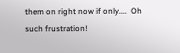them on right now if only....  Oh such frustration!